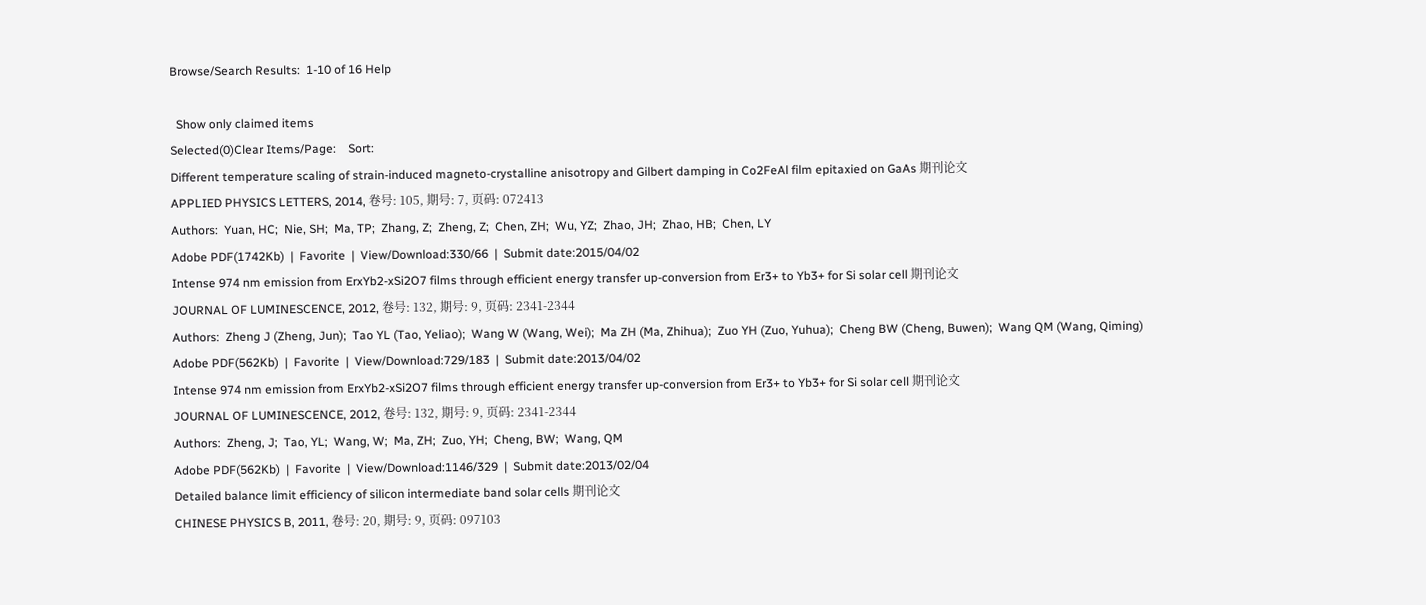Browse/Search Results:  1-10 of 16 Help

  Show only claimed items
Selected(0)Clear Items/Page:    Sort:
Different temperature scaling of strain-induced magneto-crystalline anisotropy and Gilbert damping in Co2FeAl film epitaxied on GaAs 期刊论文
APPLIED PHYSICS LETTERS, 2014, 卷号: 105, 期号: 7, 页码: 072413
Authors:  Yuan, HC;  Nie, SH;  Ma, TP;  Zhang, Z;  Zheng, Z;  Chen, ZH;  Wu, YZ;  Zhao, JH;  Zhao, HB;  Chen, LY
Adobe PDF(1742Kb)  |  Favorite  |  View/Download:330/66  |  Submit date:2015/04/02
Intense 974 nm emission from ErxYb2-xSi2O7 films through efficient energy transfer up-conversion from Er3+ to Yb3+ for Si solar cell 期刊论文
JOURNAL OF LUMINESCENCE, 2012, 卷号: 132, 期号: 9, 页码: 2341-2344
Authors:  Zheng J (Zheng, Jun);  Tao YL (Tao, Yeliao);  Wang W (Wang, Wei);  Ma ZH (Ma, Zhihua);  Zuo YH (Zuo, Yuhua);  Cheng BW (Cheng, Buwen);  Wang QM (Wang, Qiming)
Adobe PDF(562Kb)  |  Favorite  |  View/Download:729/183  |  Submit date:2013/04/02
Intense 974 nm emission from ErxYb2-xSi2O7 films through efficient energy transfer up-conversion from Er3+ to Yb3+ for Si solar cell 期刊论文
JOURNAL OF LUMINESCENCE, 2012, 卷号: 132, 期号: 9, 页码: 2341-2344
Authors:  Zheng, J;  Tao, YL;  Wang, W;  Ma, ZH;  Zuo, YH;  Cheng, BW;  Wang, QM
Adobe PDF(562Kb)  |  Favorite  |  View/Download:1146/329  |  Submit date:2013/02/04
Detailed balance limit efficiency of silicon intermediate band solar cells 期刊论文
CHINESE PHYSICS B, 2011, 卷号: 20, 期号: 9, 页码: 097103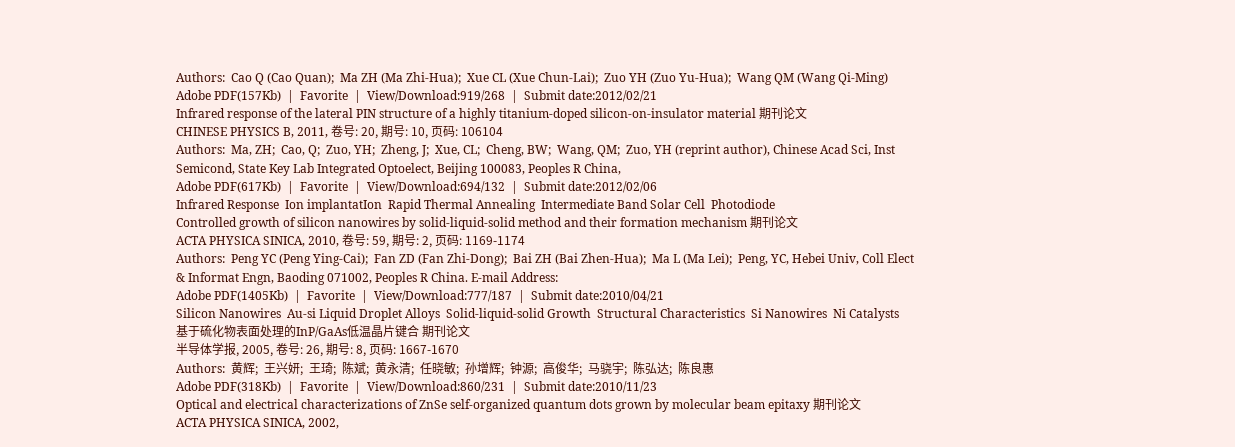Authors:  Cao Q (Cao Quan);  Ma ZH (Ma Zhi-Hua);  Xue CL (Xue Chun-Lai);  Zuo YH (Zuo Yu-Hua);  Wang QM (Wang Qi-Ming)
Adobe PDF(157Kb)  |  Favorite  |  View/Download:919/268  |  Submit date:2012/02/21
Infrared response of the lateral PIN structure of a highly titanium-doped silicon-on-insulator material 期刊论文
CHINESE PHYSICS B, 2011, 卷号: 20, 期号: 10, 页码: 106104
Authors:  Ma, ZH;  Cao, Q;  Zuo, YH;  Zheng, J;  Xue, CL;  Cheng, BW;  Wang, QM;  Zuo, YH (reprint author), Chinese Acad Sci, Inst Semicond, State Key Lab Integrated Optoelect, Beijing 100083, Peoples R China,
Adobe PDF(617Kb)  |  Favorite  |  View/Download:694/132  |  Submit date:2012/02/06
Infrared Response  Ion implantatIon  Rapid Thermal Annealing  Intermediate Band Solar Cell  Photodiode
Controlled growth of silicon nanowires by solid-liquid-solid method and their formation mechanism 期刊论文
ACTA PHYSICA SINICA, 2010, 卷号: 59, 期号: 2, 页码: 1169-1174
Authors:  Peng YC (Peng Ying-Cai);  Fan ZD (Fan Zhi-Dong);  Bai ZH (Bai Zhen-Hua);  Ma L (Ma Lei);  Peng, YC, Hebei Univ, Coll Elect & Informat Engn, Baoding 071002, Peoples R China. E-mail Address:
Adobe PDF(1405Kb)  |  Favorite  |  View/Download:777/187  |  Submit date:2010/04/21
Silicon Nanowires  Au-si Liquid Droplet Alloys  Solid-liquid-solid Growth  Structural Characteristics  Si Nanowires  Ni Catalysts
基于硫化物表面处理的InP/GaAs低温晶片键合 期刊论文
半导体学报, 2005, 卷号: 26, 期号: 8, 页码: 1667-1670
Authors:  黄辉;  王兴妍;  王琦;  陈斌;  黄永清;  任晓敏;  孙增辉;  钟源;  高俊华;  马骁宇;  陈弘达;  陈良惠
Adobe PDF(318Kb)  |  Favorite  |  View/Download:860/231  |  Submit date:2010/11/23
Optical and electrical characterizations of ZnSe self-organized quantum dots grown by molecular beam epitaxy 期刊论文
ACTA PHYSICA SINICA, 2002,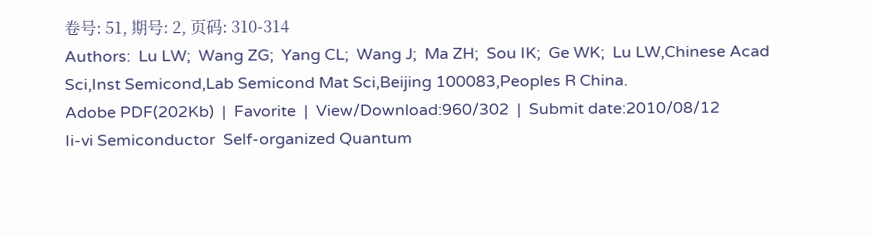卷号: 51, 期号: 2, 页码: 310-314
Authors:  Lu LW;  Wang ZG;  Yang CL;  Wang J;  Ma ZH;  Sou IK;  Ge WK;  Lu LW,Chinese Acad Sci,Inst Semicond,Lab Semicond Mat Sci,Beijing 100083,Peoples R China.
Adobe PDF(202Kb)  |  Favorite  |  View/Download:960/302  |  Submit date:2010/08/12
Ii-vi Semiconductor  Self-organized Quantum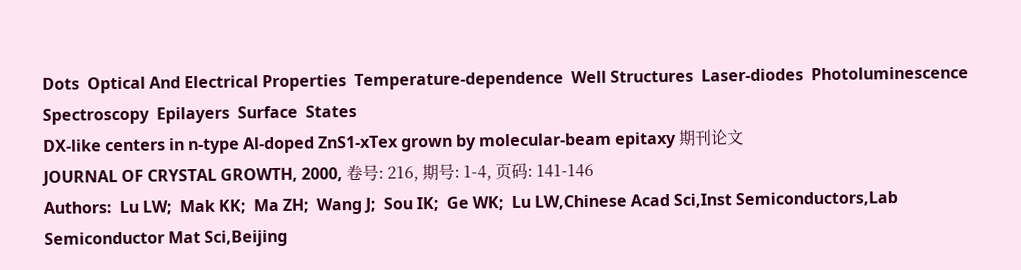Dots  Optical And Electrical Properties  Temperature-dependence  Well Structures  Laser-diodes  Photoluminescence  Spectroscopy  Epilayers  Surface  States
DX-like centers in n-type Al-doped ZnS1-xTex grown by molecular-beam epitaxy 期刊论文
JOURNAL OF CRYSTAL GROWTH, 2000, 卷号: 216, 期号: 1-4, 页码: 141-146
Authors:  Lu LW;  Mak KK;  Ma ZH;  Wang J;  Sou IK;  Ge WK;  Lu LW,Chinese Acad Sci,Inst Semiconductors,Lab Semiconductor Mat Sci,Beijing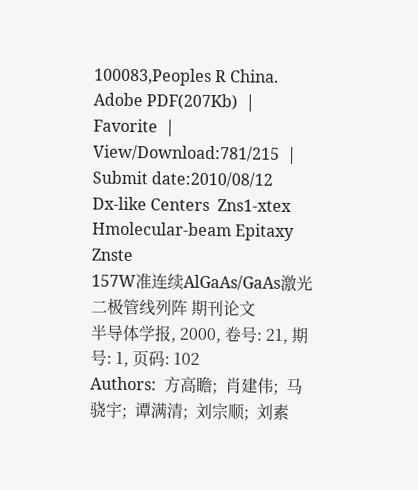100083,Peoples R China.
Adobe PDF(207Kb)  |  Favorite  |  View/Download:781/215  |  Submit date:2010/08/12
Dx-like Centers  Zns1-xtex  Hmolecular-beam Epitaxy  Znste
157W准连续AlGaAs/GaAs激光二极管线列阵 期刊论文
半导体学报, 2000, 卷号: 21, 期号: 1, 页码: 102
Authors:  方高瞻;  肖建伟;  马骁宇;  谭满清;  刘宗顺;  刘素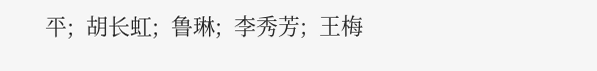平;  胡长虹;  鲁琳;  李秀芳;  王梅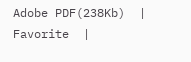Adobe PDF(238Kb)  |  Favorite  |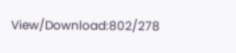View/Download:802/278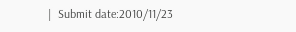|  Submit date:2010/11/23